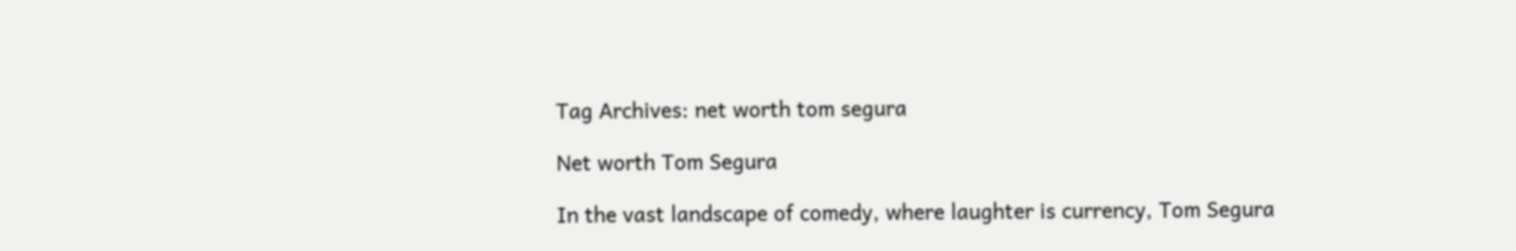Tag Archives: net worth tom segura

Net worth Tom Segura

In the vast landscape of comedy, where laughter is currency, Tom Segura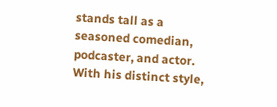stands tall as a seasoned comedian, podcaster, and actor. With his distinct style,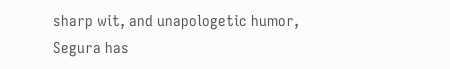sharp wit, and unapologetic humor, Segura has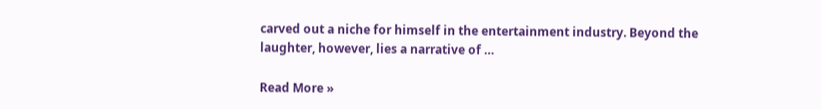carved out a niche for himself in the entertainment industry. Beyond the laughter, however, lies a narrative of …

Read More »